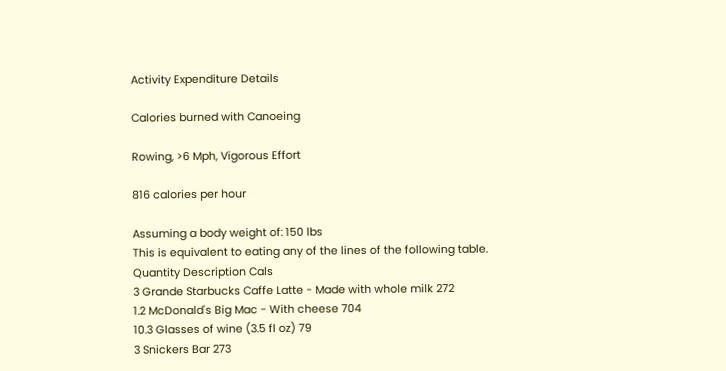Activity Expenditure Details

Calories burned with Canoeing

Rowing, >6 Mph, Vigorous Effort

816 calories per hour

Assuming a body weight of: 150 lbs
This is equivalent to eating any of the lines of the following table.
Quantity Description Cals
3 Grande Starbucks Caffe Latte - Made with whole milk 272
1.2 McDonald's Big Mac - With cheese 704
10.3 Glasses of wine (3.5 fl oz) 79
3 Snickers Bar 273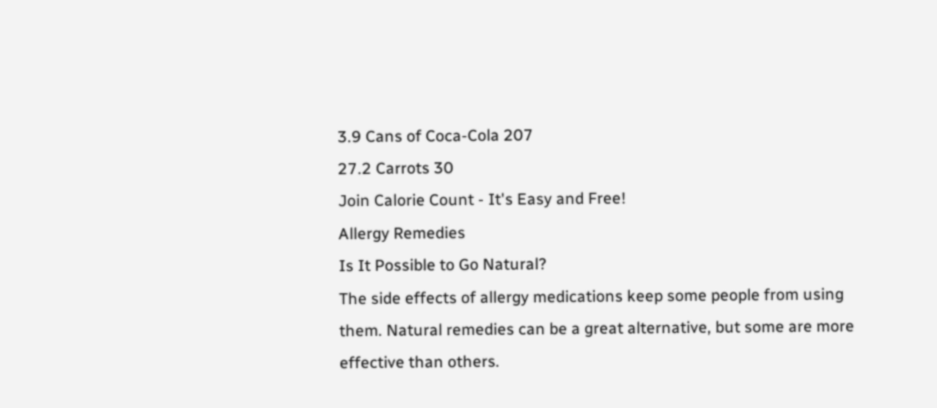3.9 Cans of Coca-Cola 207
27.2 Carrots 30
Join Calorie Count - It's Easy and Free!
Allergy Remedies
Is It Possible to Go Natural?
The side effects of allergy medications keep some people from using them. Natural remedies can be a great alternative, but some are more effective than others.